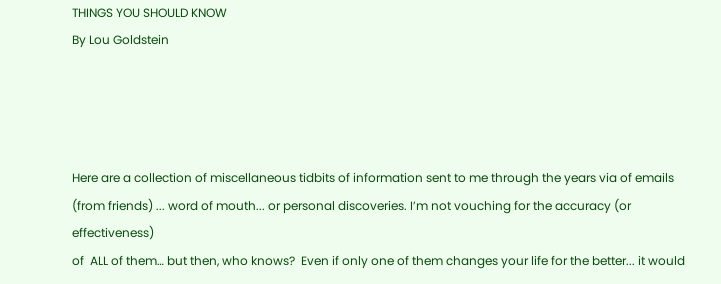THINGS YOU SHOULD KNOW
By Lou Goldstein




Here are a collection of miscellaneous tidbits of information sent to me through the years via of emails (from friends) ... word of mouth... or personal discoveries. I’m not vouching for the accuracy (or effectiveness)
of  ALL of them… but then, who knows?  Even if only one of them changes your life for the better... it would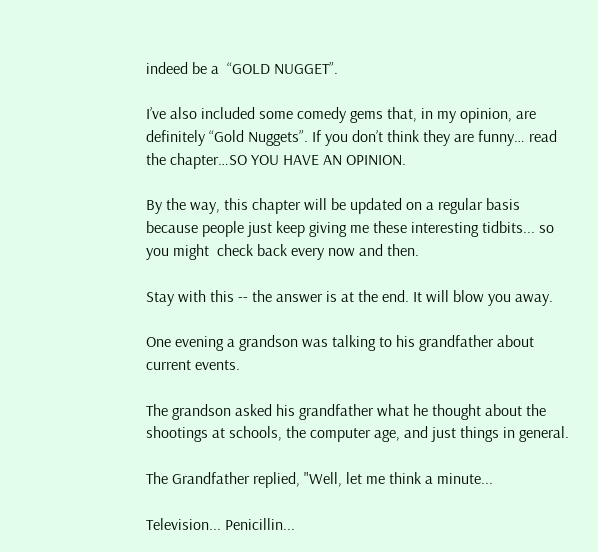indeed be a  “GOLD NUGGET”.

I’ve also included some comedy gems that, in my opinion, are definitely “Gold Nuggets”. If you don’t think they are funny… read the chapter…SO YOU HAVE AN OPINION.

By the way, this chapter will be updated on a regular basis  because people just keep giving me these interesting tidbits... so you might  check back every now and then.

Stay with this -- the answer is at the end. It will blow you away.

One evening a grandson was talking to his grandfather about current events.

The grandson asked his grandfather what he thought about the shootings at schools, the computer age, and just things in general.

The Grandfather replied, "Well, let me think a minute...

Television... Penicillin...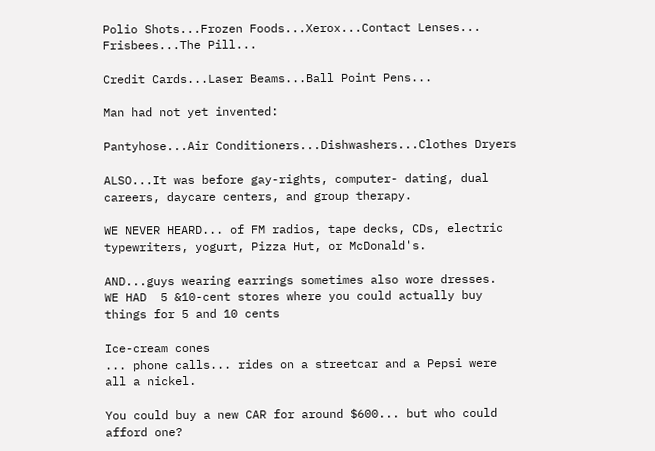Polio Shots...Frozen Foods...Xerox...Contact Lenses... Frisbees...The Pill...

Credit Cards...Laser Beams...Ball Point Pens...

Man had not yet invented:

Pantyhose...Air Conditioners...Dishwashers...Clothes Dryers

ALSO...It was before gay-rights, computer- dating, dual careers, daycare centers, and group therapy.

WE NEVER HEARD... of FM radios, tape decks, CDs, electric typewriters, yogurt, Pizza Hut, or McDonald's.

AND...guys wearing earrings sometimes also wore dresses.
WE HAD  5 &10-cent stores where you could actually buy things for 5 and 10 cents

Ice-cream cones
... phone calls... rides on a streetcar and a Pepsi were all a nickel.

You could buy a new CAR for around $600... but who could afford one?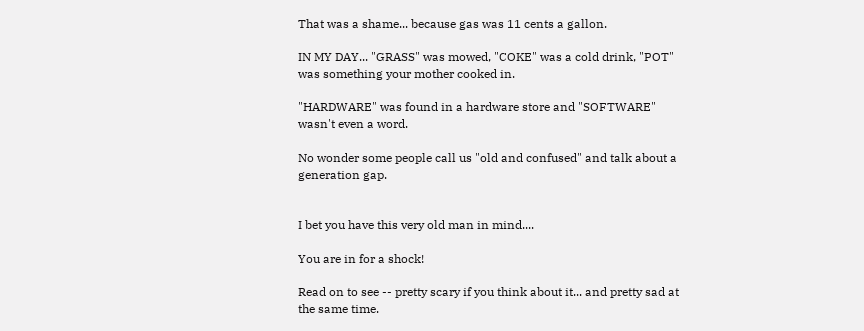That was a shame... because gas was 11 cents a gallon.

IN MY DAY... "GRASS" was mowed, "COKE" was a cold drink, "POT" was something your mother cooked in.

"HARDWARE" was found in a hardware store and "SOFTWARE" wasn't even a word.

No wonder some people call us "old and confused" and talk about a generation gap.


I bet you have this very old man in mind....

You are in for a shock!

Read on to see -- pretty scary if you think about it... and pretty sad at the same time.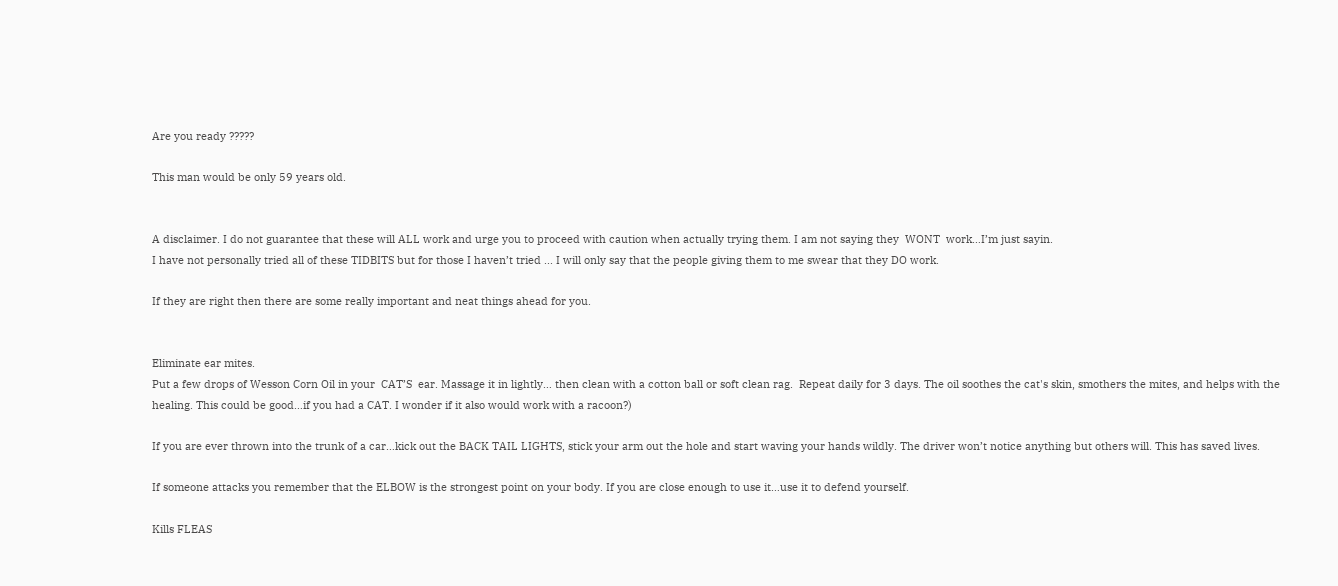Are you ready ?????

This man would be only 59 years old.


A disclaimer. I do not guarantee that these will ALL work and urge you to proceed with caution when actually trying them. I am not saying they  WONT  work…I’m just sayin.
I have not personally tried all of these TIDBITS but for those I haven’t tried ... I will only say that the people giving them to me swear that they DO work.

If they are right then there are some really important and neat things ahead for you.


Eliminate ear mites.
Put a few drops of Wesson Corn Oil in your  CAT’S  ear. Massage it in lightly… then clean with a cotton ball or soft clean rag.  Repeat daily for 3 days. The oil soothes the cat's skin, smothers the mites, and helps with the healing. This could be good…if you had a CAT. I wonder if it also would work with a racoon?)

If you are ever thrown into the trunk of a car…kick out the BACK TAIL LIGHTS, stick your arm out the hole and start waving your hands wildly. The driver won’t notice anything but others will. This has saved lives.

If someone attacks you remember that the ELBOW is the strongest point on your body. If you are close enough to use it…use it to defend yourself.

Kills FLEAS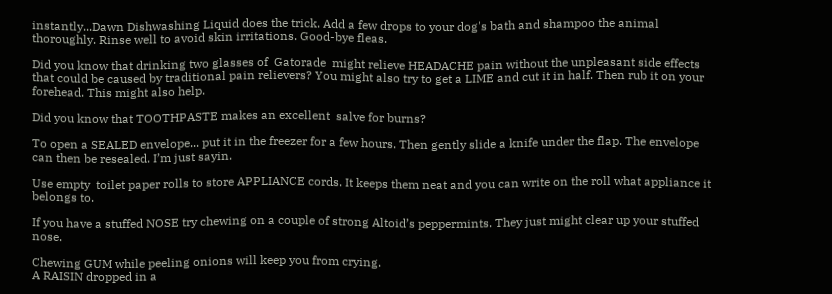instantly...Dawn Dishwashing Liquid does the trick. Add a few drops to your dog's bath and shampoo the animal thoroughly. Rinse well to avoid skin irritations. Good-bye fleas.

Did you know that drinking two glasses of  Gatorade  might relieve HEADACHE pain without the unpleasant side effects that could be caused by traditional pain relievers? You might also try to get a LIME and cut it in half. Then rub it on your forehead. This might also help.

Did you know that TOOTHPASTE makes an excellent  salve for burns?

To open a SEALED envelope... put it in the freezer for a few hours. Then gently slide a knife under the flap. The envelope can then be resealed. I’m just sayin.

Use empty  toilet paper rolls to store APPLIANCE cords. It keeps them neat and you can write on the roll what appliance it belongs to.

If you have a stuffed NOSE try chewing on a couple of strong Altoid’s peppermints. They just might clear up your stuffed nose.

Chewing GUM while peeling onions will keep you from crying.
A RAISIN dropped in a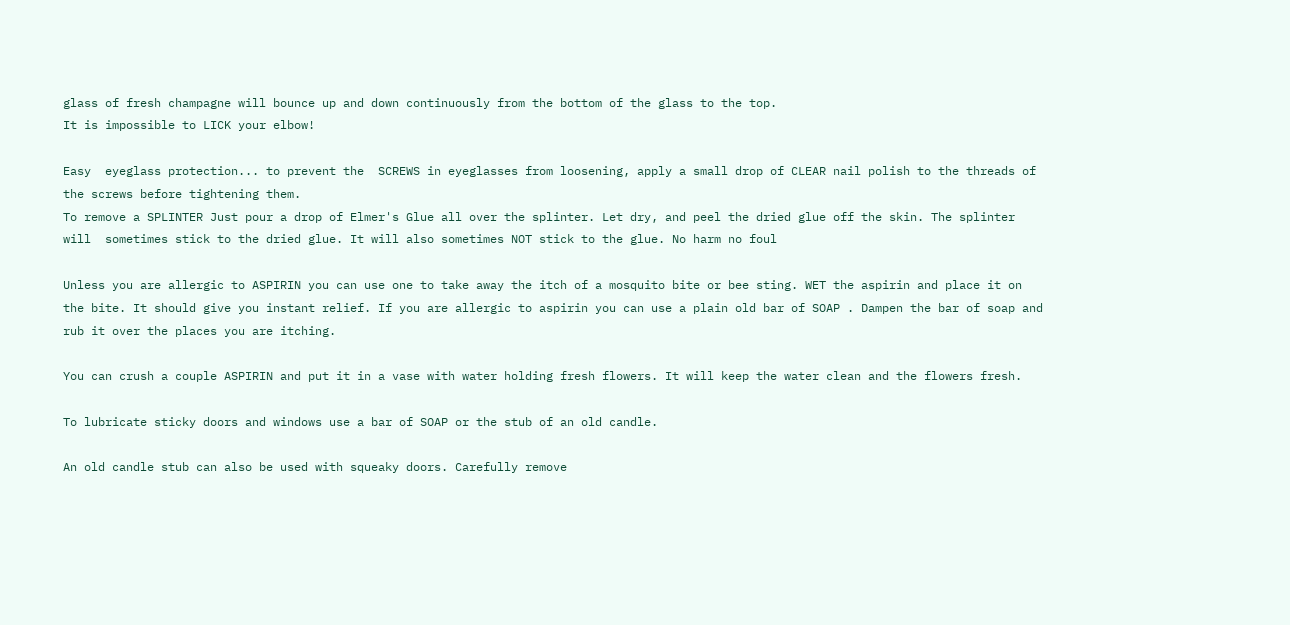glass of fresh champagne will bounce up and down continuously from the bottom of the glass to the top.
It is impossible to LICK your elbow!

Easy  eyeglass protection... to prevent the  SCREWS in eyeglasses from loosening, apply a small drop of CLEAR nail polish to the threads of the screws before tightening them.
To remove a SPLINTER Just pour a drop of Elmer's Glue all over the splinter. Let dry, and peel the dried glue off the skin. The splinter will  sometimes stick to the dried glue. It will also sometimes NOT stick to the glue. No harm no foul

Unless you are allergic to ASPIRIN you can use one to take away the itch of a mosquito bite or bee sting. WET the aspirin and place it on the bite. It should give you instant relief. If you are allergic to aspirin you can use a plain old bar of SOAP . Dampen the bar of soap and rub it over the places you are itching.

You can crush a couple ASPIRIN and put it in a vase with water holding fresh flowers. It will keep the water clean and the flowers fresh.

To lubricate sticky doors and windows use a bar of SOAP or the stub of an old candle.

An old candle stub can also be used with squeaky doors. Carefully remove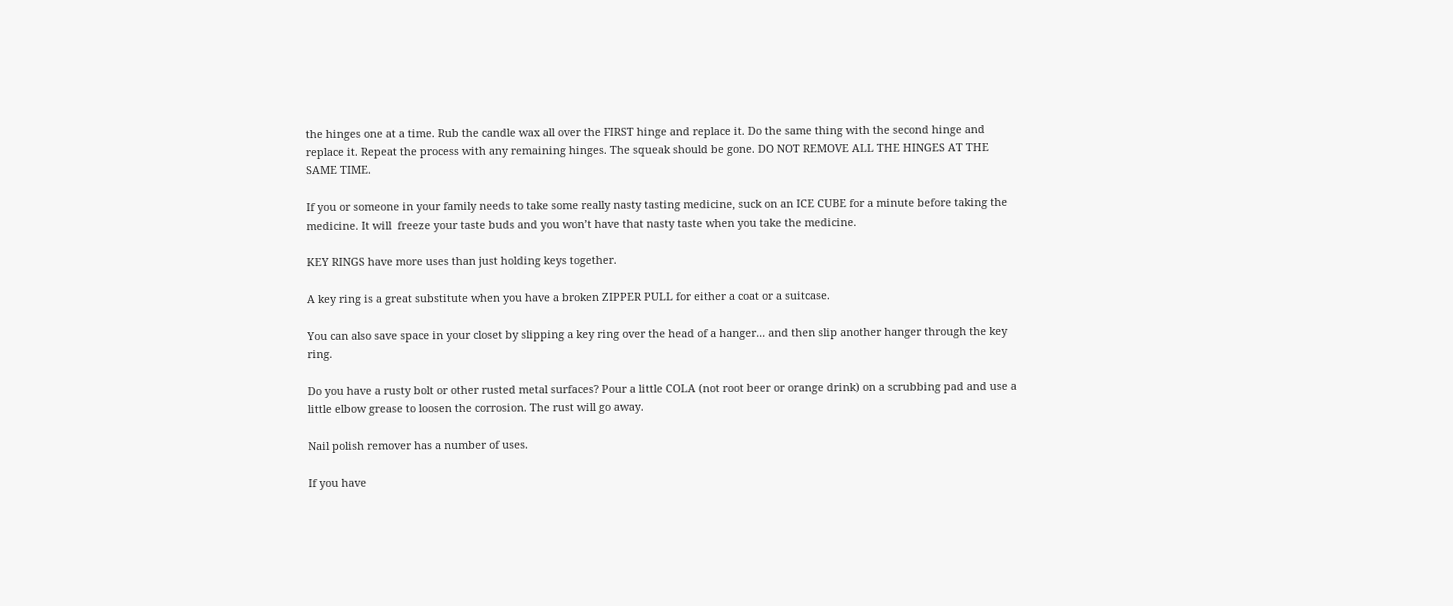the hinges one at a time. Rub the candle wax all over the FIRST hinge and replace it. Do the same thing with the second hinge and replace it. Repeat the process with any remaining hinges. The squeak should be gone. DO NOT REMOVE ALL THE HINGES AT THE SAME TIME.

If you or someone in your family needs to take some really nasty tasting medicine, suck on an ICE CUBE for a minute before taking the medicine. It will  freeze your taste buds and you won’t have that nasty taste when you take the medicine.

KEY RINGS have more uses than just holding keys together.

A key ring is a great substitute when you have a broken ZIPPER PULL for either a coat or a suitcase.

You can also save space in your closet by slipping a key ring over the head of a hanger... and then slip another hanger through the key ring.

Do you have a rusty bolt or other rusted metal surfaces? Pour a little COLA (not root beer or orange drink) on a scrubbing pad and use a little elbow grease to loosen the corrosion. The rust will go away.

Nail polish remover has a number of uses.

If you have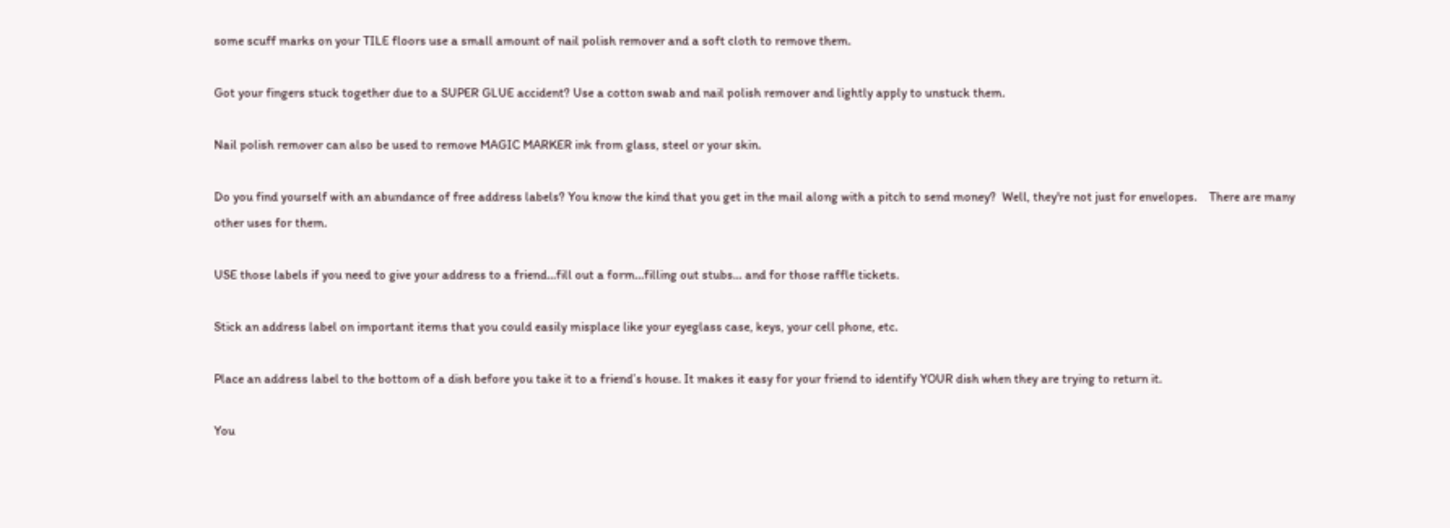some scuff marks on your TILE floors use a small amount of nail polish remover and a soft cloth to remove them.

Got your fingers stuck together due to a SUPER GLUE accident? Use a cotton swab and nail polish remover and lightly apply to unstuck them.

Nail polish remover can also be used to remove MAGIC MARKER ink from glass, steel or your skin.

Do you find yourself with an abundance of free address labels? You know the kind that you get in the mail along with a pitch to send money?  Well, they're not just for envelopes.    There are many other uses for them.

USE those labels if you need to give your address to a friend...fill out a form...filling out stubs... and for those raffle tickets.

Stick an address label on important items that you could easily misplace like your eyeglass case, keys, your cell phone, etc.

Place an address label to the bottom of a dish before you take it to a friend’s house. It makes it easy for your friend to identify YOUR dish when they are trying to return it.

You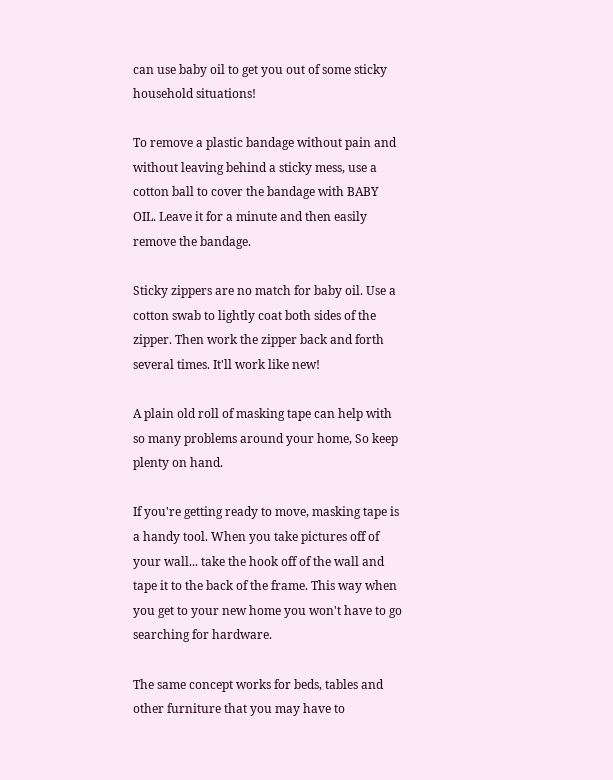can use baby oil to get you out of some sticky household situations!

To remove a plastic bandage without pain and without leaving behind a sticky mess, use a cotton ball to cover the bandage with BABY OIL. Leave it for a minute and then easily remove the bandage.

Sticky zippers are no match for baby oil. Use a cotton swab to lightly coat both sides of the zipper. Then work the zipper back and forth several times. It'll work like new!

A plain old roll of masking tape can help with so many problems around your home, So keep plenty on hand.

If you're getting ready to move, masking tape is a handy tool. When you take pictures off of your wall... take the hook off of the wall and tape it to the back of the frame. This way when you get to your new home you won't have to go searching for hardware.

The same concept works for beds, tables and other furniture that you may have to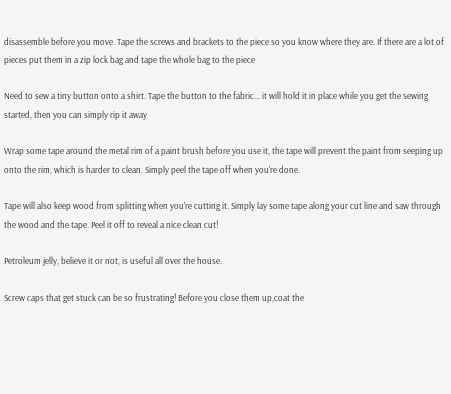disassemble before you move. Tape the screws and brackets to the piece so you know where they are. If there are a lot of pieces put them in a zip lock bag and tape the whole bag to the piece

Need to sew a tiny button onto a shirt. Tape the button to the fabric... it will hold it in place while you get the sewing started, then you can simply rip it away

Wrap some tape around the metal rim of a paint brush before you use it, the tape will prevent the paint from seeping up onto the rim, which is harder to clean. Simply peel the tape off when you're done.

Tape will also keep wood from splitting when you're cutting it. Simply lay some tape along your cut line and saw through the wood and the tape. Peel it off to reveal a nice clean cut!

Petroleum jelly, believe it or not, is useful all over the house.

Screw caps that get stuck can be so frustrating! Before you close them up,coat the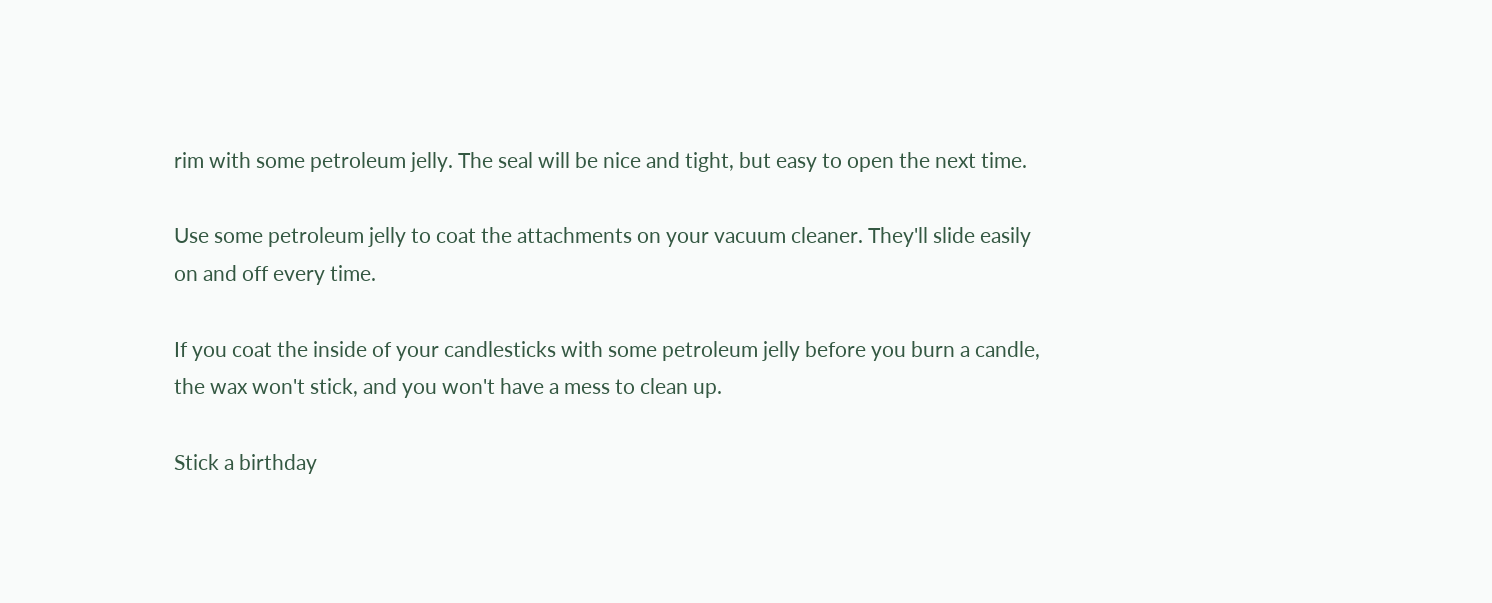rim with some petroleum jelly. The seal will be nice and tight, but easy to open the next time.

Use some petroleum jelly to coat the attachments on your vacuum cleaner. They'll slide easily on and off every time.

If you coat the inside of your candlesticks with some petroleum jelly before you burn a candle, the wax won't stick, and you won't have a mess to clean up.

Stick a birthday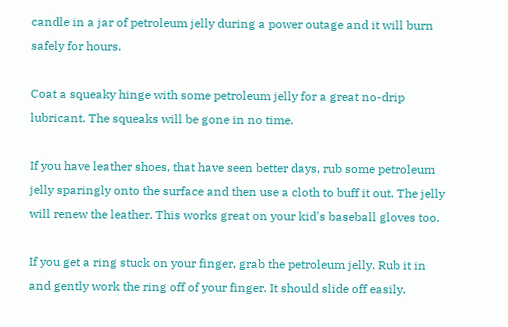candle in a jar of petroleum jelly during a power outage and it will burn safely for hours.

Coat a squeaky hinge with some petroleum jelly for a great no-drip lubricant. The squeaks will be gone in no time.

If you have leather shoes, that have seen better days, rub some petroleum jelly sparingly onto the surface and then use a cloth to buff it out. The jelly will renew the leather. This works great on your kid's baseball gloves too.

If you get a ring stuck on your finger, grab the petroleum jelly. Rub it in and gently work the ring off of your finger. It should slide off easily.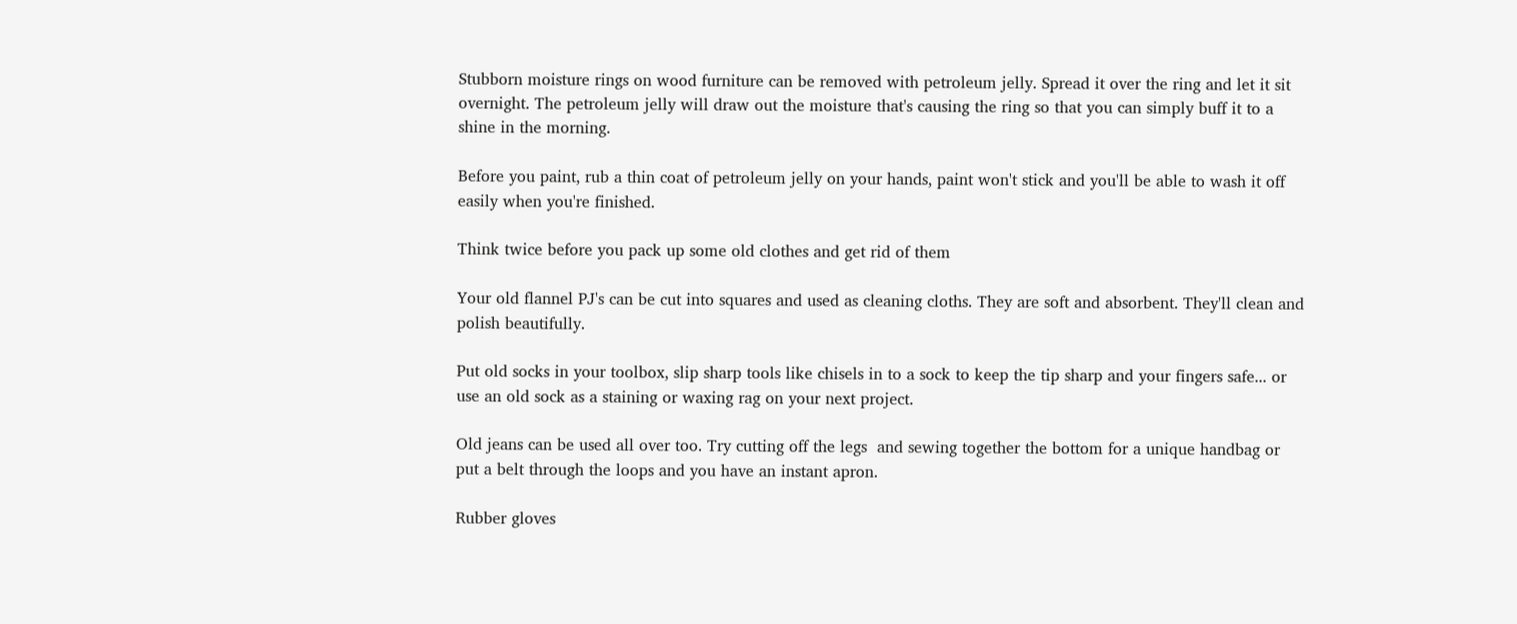Stubborn moisture rings on wood furniture can be removed with petroleum jelly. Spread it over the ring and let it sit overnight. The petroleum jelly will draw out the moisture that's causing the ring so that you can simply buff it to a shine in the morning.

Before you paint, rub a thin coat of petroleum jelly on your hands, paint won't stick and you'll be able to wash it off easily when you're finished.

Think twice before you pack up some old clothes and get rid of them

Your old flannel PJ's can be cut into squares and used as cleaning cloths. They are soft and absorbent. They'll clean and polish beautifully.

Put old socks in your toolbox, slip sharp tools like chisels in to a sock to keep the tip sharp and your fingers safe... or use an old sock as a staining or waxing rag on your next project.

Old jeans can be used all over too. Try cutting off the legs  and sewing together the bottom for a unique handbag or put a belt through the loops and you have an instant apron.

Rubber gloves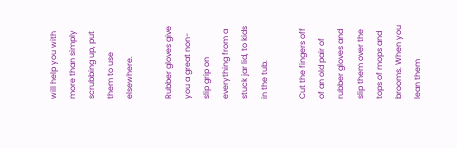will help you with more than simply scrubbing up, put them to use elsewhere.

Rubber gloves give you a great non-slip grip on everything from a stuck jar lid, to kids in the tub.

Cut the fingers off of an old pair of rubber gloves and slip them over the tops of mops and brooms. When you lean them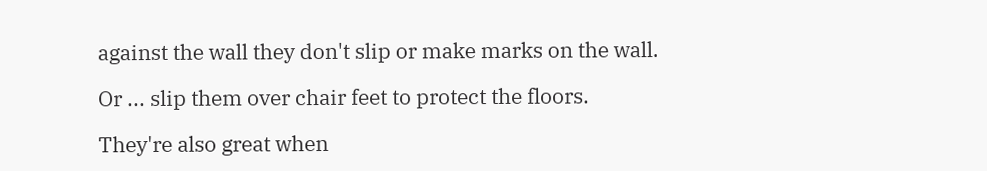against the wall they don't slip or make marks on the wall.

Or ... slip them over chair feet to protect the floors.

They're also great when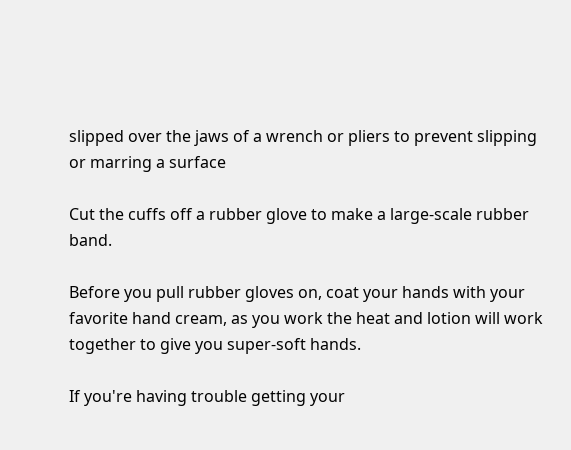slipped over the jaws of a wrench or pliers to prevent slipping or marring a surface

Cut the cuffs off a rubber glove to make a large-scale rubber band.

Before you pull rubber gloves on, coat your hands with your favorite hand cream, as you work the heat and lotion will work together to give you super-soft hands.

If you're having trouble getting your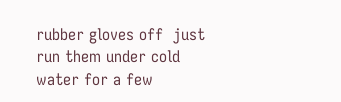rubber gloves off  just run them under cold water for a few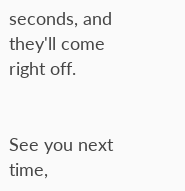seconds, and they'll come right off.


See you next time,